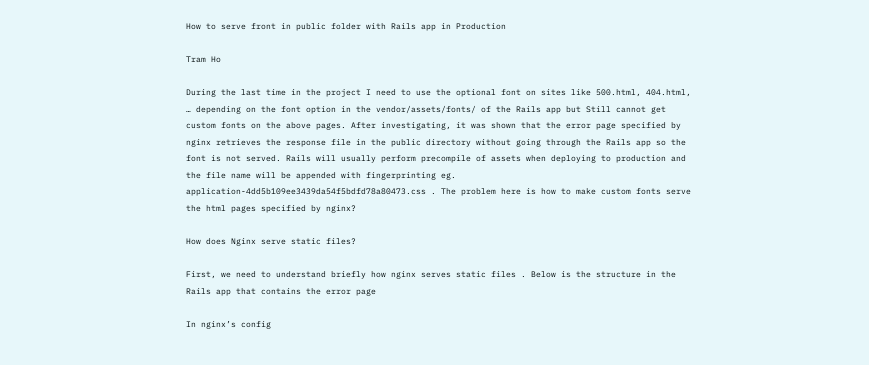How to serve front in public folder with Rails app in Production

Tram Ho

During the last time in the project I need to use the optional font on sites like 500.html, 404.html, … depending on the font option in the vendor/assets/fonts/ of the Rails app but Still cannot get custom fonts on the above pages. After investigating, it was shown that the error page specified by nginx retrieves the response file in the public directory without going through the Rails app so the font is not served. Rails will usually perform precompile of assets when deploying to production and the file name will be appended with fingerprinting eg. application-4dd5b109ee3439da54f5bdfd78a80473.css . The problem here is how to make custom fonts serve the html pages specified by nginx?

How does Nginx serve static files?

First, we need to understand briefly how nginx serves static files . Below is the structure in the Rails app that contains the error page

In nginx’s config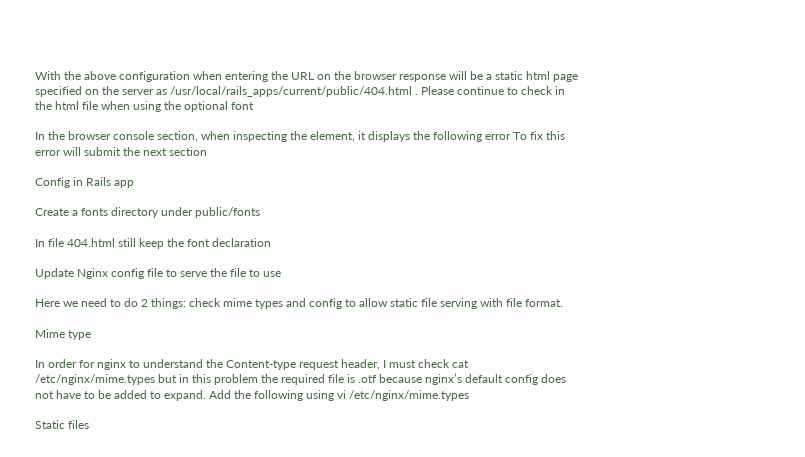With the above configuration when entering the URL on the browser response will be a static html page specified on the server as /usr/local/rails_apps/current/public/404.html . Please continue to check in the html file when using the optional font

In the browser console section, when inspecting the element, it displays the following error To fix this error will submit the next section

Config in Rails app

Create a fonts directory under public/fonts

In file 404.html still keep the font declaration

Update Nginx config file to serve the file to use

Here we need to do 2 things: check mime types and config to allow static file serving with file format.

Mime type

In order for nginx to understand the Content-type request header, I must check cat /etc/nginx/mime.types but in this problem the required file is .otf because nginx’s default config does not have to be added to expand. Add the following using vi /etc/nginx/mime.types

Static files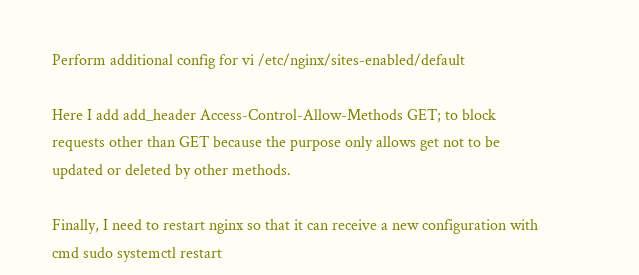Perform additional config for vi /etc/nginx/sites-enabled/default

Here I add add_header Access-Control-Allow-Methods GET; to block requests other than GET because the purpose only allows get not to be updated or deleted by other methods.

Finally, I need to restart nginx so that it can receive a new configuration with cmd sudo systemctl restart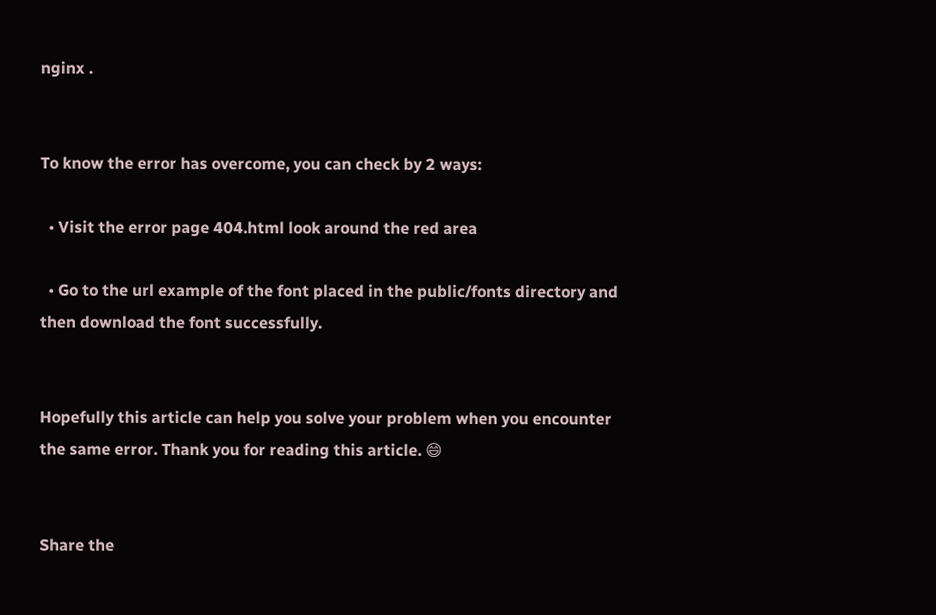nginx .


To know the error has overcome, you can check by 2 ways:

  • Visit the error page 404.html look around the red area

  • Go to the url example of the font placed in the public/fonts directory and then download the font successfully.


Hopefully this article can help you solve your problem when you encounter the same error. Thank you for reading this article. 😄


Share the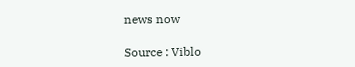news now

Source : Viblo